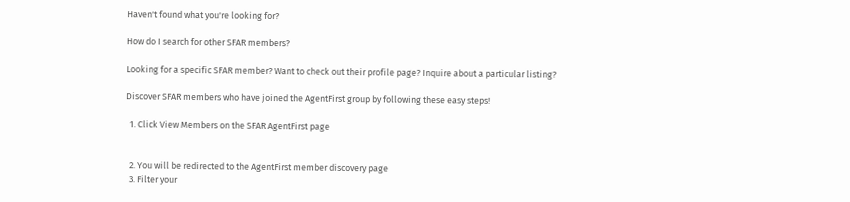Haven't found what you're looking for?

How do I search for other SFAR members?

Looking for a specific SFAR member? Want to check out their profile page? Inquire about a particular listing?

Discover SFAR members who have joined the AgentFirst group by following these easy steps!

  1. Click View Members on the SFAR AgentFirst page


  2. You will be redirected to the AgentFirst member discovery page
  3. Filter your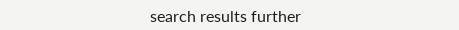search results further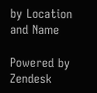by Location and Name

Powered by Zendesk